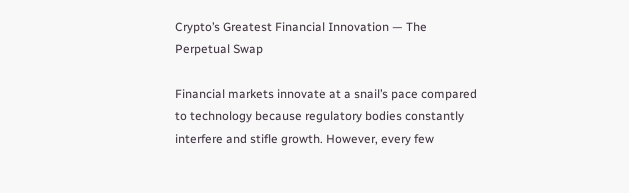Crypto’s Greatest Financial Innovation — The Perpetual Swap

Financial markets innovate at a snail’s pace compared to technology because regulatory bodies constantly interfere and stifle growth. However, every few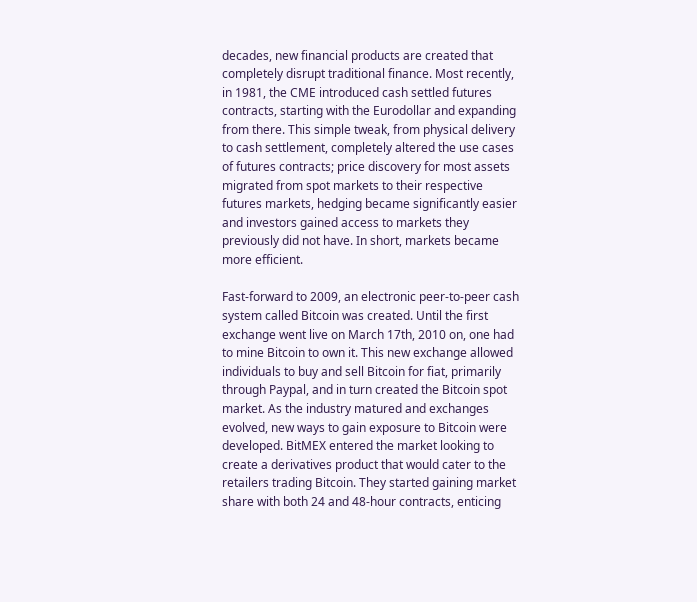decades, new financial products are created that completely disrupt traditional finance. Most recently, in 1981, the CME introduced cash settled futures contracts, starting with the Eurodollar and expanding from there. This simple tweak, from physical delivery to cash settlement, completely altered the use cases of futures contracts; price discovery for most assets migrated from spot markets to their respective futures markets, hedging became significantly easier and investors gained access to markets they previously did not have. In short, markets became more efficient.

Fast-forward to 2009, an electronic peer-to-peer cash system called Bitcoin was created. Until the first exchange went live on March 17th, 2010 on, one had to mine Bitcoin to own it. This new exchange allowed individuals to buy and sell Bitcoin for fiat, primarily through Paypal, and in turn created the Bitcoin spot market. As the industry matured and exchanges evolved, new ways to gain exposure to Bitcoin were developed. BitMEX entered the market looking to create a derivatives product that would cater to the retailers trading Bitcoin. They started gaining market share with both 24 and 48-hour contracts, enticing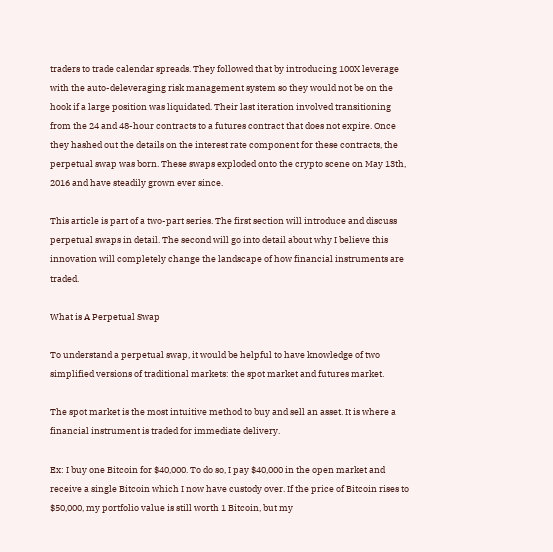traders to trade calendar spreads. They followed that by introducing 100X leverage with the auto-deleveraging risk management system so they would not be on the hook if a large position was liquidated. Their last iteration involved transitioning from the 24 and 48-hour contracts to a futures contract that does not expire. Once they hashed out the details on the interest rate component for these contracts, the perpetual swap was born. These swaps exploded onto the crypto scene on May 13th, 2016 and have steadily grown ever since.

This article is part of a two-part series. The first section will introduce and discuss perpetual swaps in detail. The second will go into detail about why I believe this innovation will completely change the landscape of how financial instruments are traded.

What is A Perpetual Swap

To understand a perpetual swap, it would be helpful to have knowledge of two simplified versions of traditional markets: the spot market and futures market.

The spot market is the most intuitive method to buy and sell an asset. It is where a financial instrument is traded for immediate delivery.

Ex: I buy one Bitcoin for $40,000. To do so, I pay $40,000 in the open market and receive a single Bitcoin which I now have custody over. If the price of Bitcoin rises to $50,000, my portfolio value is still worth 1 Bitcoin, but my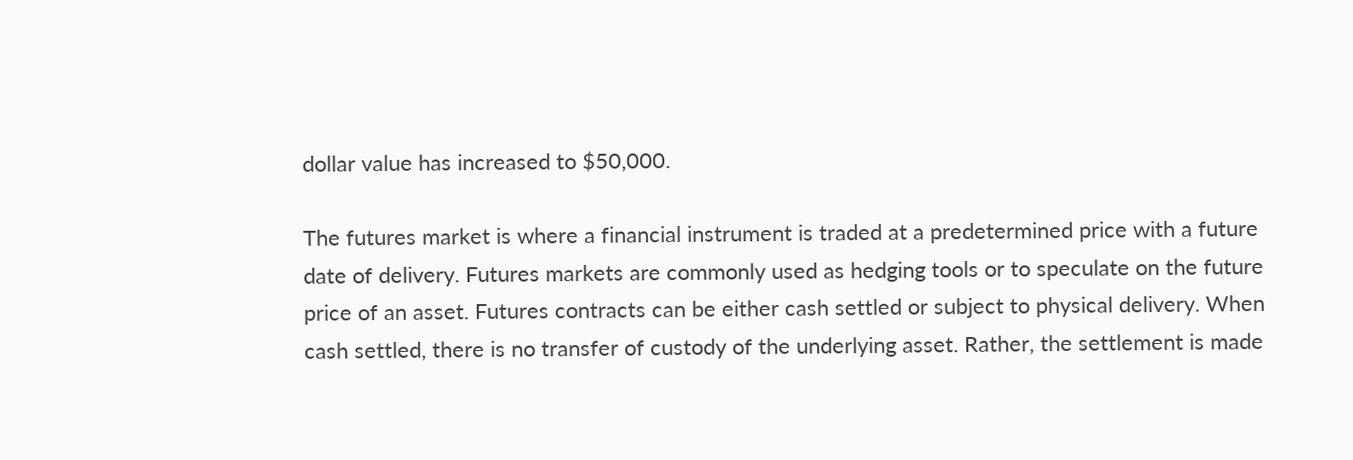dollar value has increased to $50,000.

The futures market is where a financial instrument is traded at a predetermined price with a future date of delivery. Futures markets are commonly used as hedging tools or to speculate on the future price of an asset. Futures contracts can be either cash settled or subject to physical delivery. When cash settled, there is no transfer of custody of the underlying asset. Rather, the settlement is made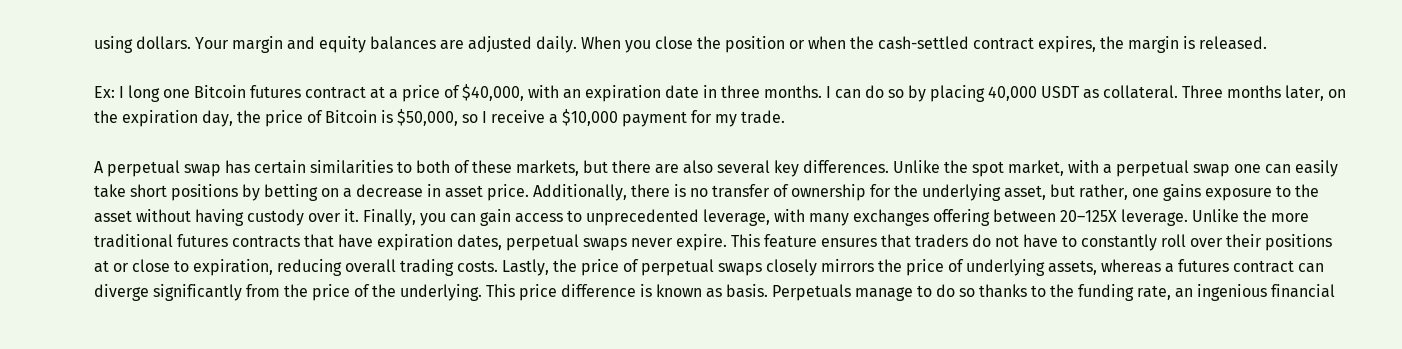using dollars. Your margin and equity balances are adjusted daily. When you close the position or when the cash-settled contract expires, the margin is released.

Ex: I long one Bitcoin futures contract at a price of $40,000, with an expiration date in three months. I can do so by placing 40,000 USDT as collateral. Three months later, on the expiration day, the price of Bitcoin is $50,000, so I receive a $10,000 payment for my trade.

A perpetual swap has certain similarities to both of these markets, but there are also several key differences. Unlike the spot market, with a perpetual swap one can easily take short positions by betting on a decrease in asset price. Additionally, there is no transfer of ownership for the underlying asset, but rather, one gains exposure to the asset without having custody over it. Finally, you can gain access to unprecedented leverage, with many exchanges offering between 20–125X leverage. Unlike the more traditional futures contracts that have expiration dates, perpetual swaps never expire. This feature ensures that traders do not have to constantly roll over their positions at or close to expiration, reducing overall trading costs. Lastly, the price of perpetual swaps closely mirrors the price of underlying assets, whereas a futures contract can diverge significantly from the price of the underlying. This price difference is known as basis. Perpetuals manage to do so thanks to the funding rate, an ingenious financial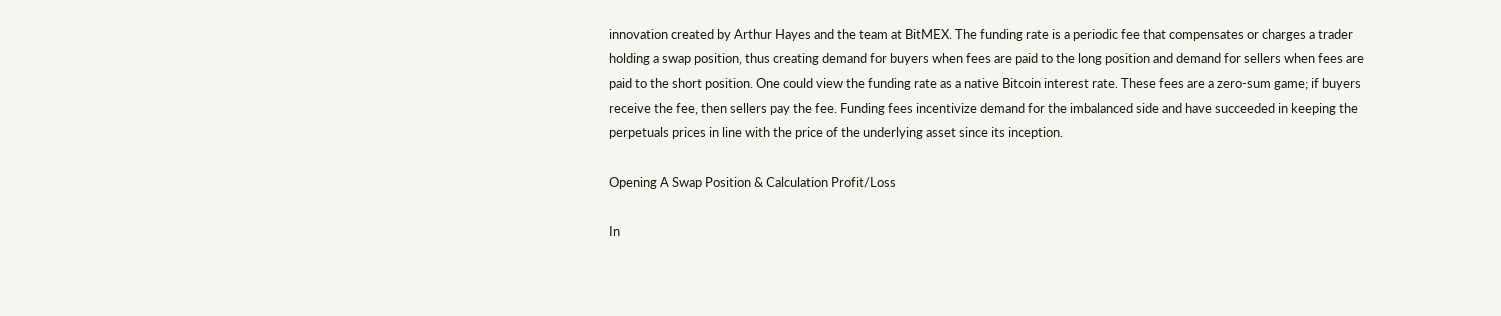innovation created by Arthur Hayes and the team at BitMEX. The funding rate is a periodic fee that compensates or charges a trader holding a swap position, thus creating demand for buyers when fees are paid to the long position and demand for sellers when fees are paid to the short position. One could view the funding rate as a native Bitcoin interest rate. These fees are a zero-sum game; if buyers receive the fee, then sellers pay the fee. Funding fees incentivize demand for the imbalanced side and have succeeded in keeping the perpetuals prices in line with the price of the underlying asset since its inception.

Opening A Swap Position & Calculation Profit/Loss

In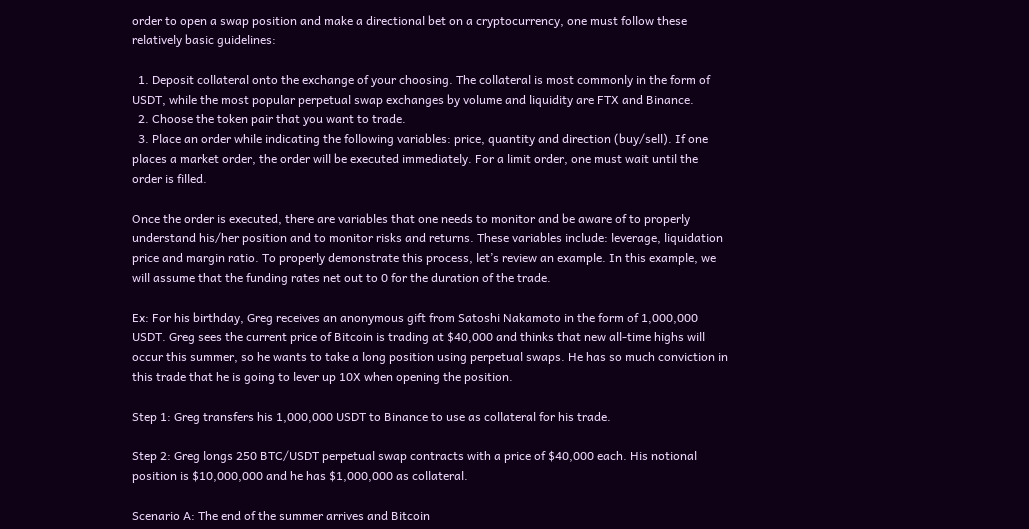order to open a swap position and make a directional bet on a cryptocurrency, one must follow these relatively basic guidelines:

  1. Deposit collateral onto the exchange of your choosing. The collateral is most commonly in the form of USDT, while the most popular perpetual swap exchanges by volume and liquidity are FTX and Binance.
  2. Choose the token pair that you want to trade.
  3. Place an order while indicating the following variables: price, quantity and direction (buy/sell). If one places a market order, the order will be executed immediately. For a limit order, one must wait until the order is filled.

Once the order is executed, there are variables that one needs to monitor and be aware of to properly understand his/her position and to monitor risks and returns. These variables include: leverage, liquidation price and margin ratio. To properly demonstrate this process, let’s review an example. In this example, we will assume that the funding rates net out to 0 for the duration of the trade.

Ex: For his birthday, Greg receives an anonymous gift from Satoshi Nakamoto in the form of 1,000,000 USDT. Greg sees the current price of Bitcoin is trading at $40,000 and thinks that new all-time highs will occur this summer, so he wants to take a long position using perpetual swaps. He has so much conviction in this trade that he is going to lever up 10X when opening the position.

Step 1: Greg transfers his 1,000,000 USDT to Binance to use as collateral for his trade.

Step 2: Greg longs 250 BTC/USDT perpetual swap contracts with a price of $40,000 each. His notional position is $10,000,000 and he has $1,000,000 as collateral.

Scenario A: The end of the summer arrives and Bitcoin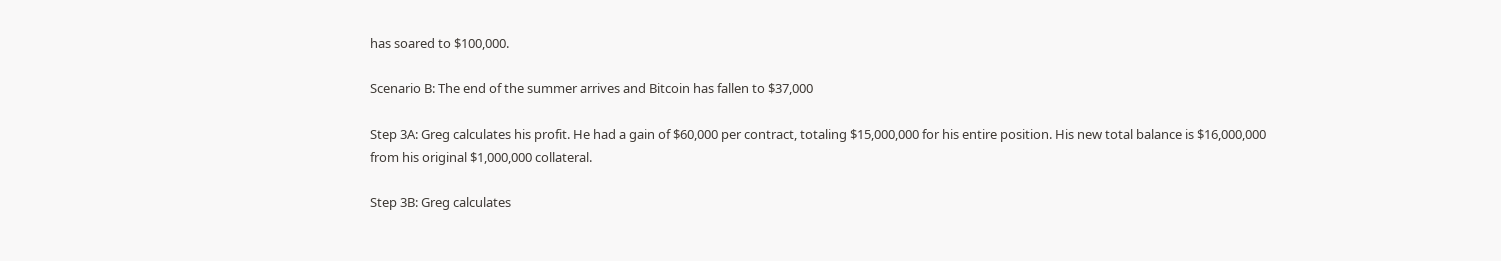has soared to $100,000.

Scenario B: The end of the summer arrives and Bitcoin has fallen to $37,000

Step 3A: Greg calculates his profit. He had a gain of $60,000 per contract, totaling $15,000,000 for his entire position. His new total balance is $16,000,000 from his original $1,000,000 collateral.

Step 3B: Greg calculates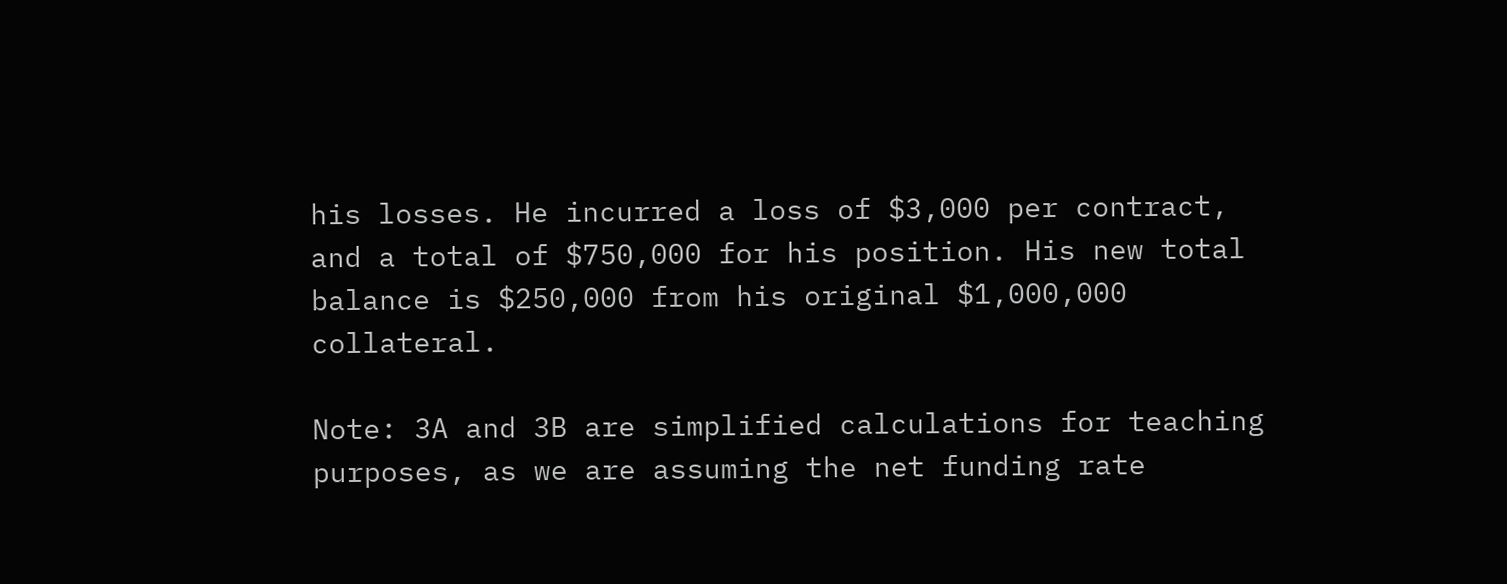his losses. He incurred a loss of $3,000 per contract, and a total of $750,000 for his position. His new total balance is $250,000 from his original $1,000,000 collateral.

Note: 3A and 3B are simplified calculations for teaching purposes, as we are assuming the net funding rate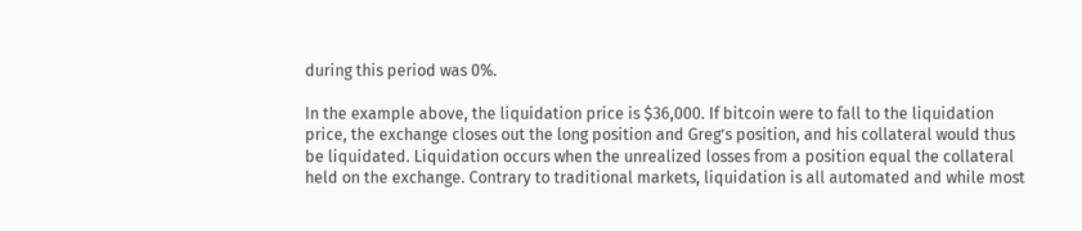during this period was 0%.

In the example above, the liquidation price is $36,000. If bitcoin were to fall to the liquidation price, the exchange closes out the long position and Greg’s position, and his collateral would thus be liquidated. Liquidation occurs when the unrealized losses from a position equal the collateral held on the exchange. Contrary to traditional markets, liquidation is all automated and while most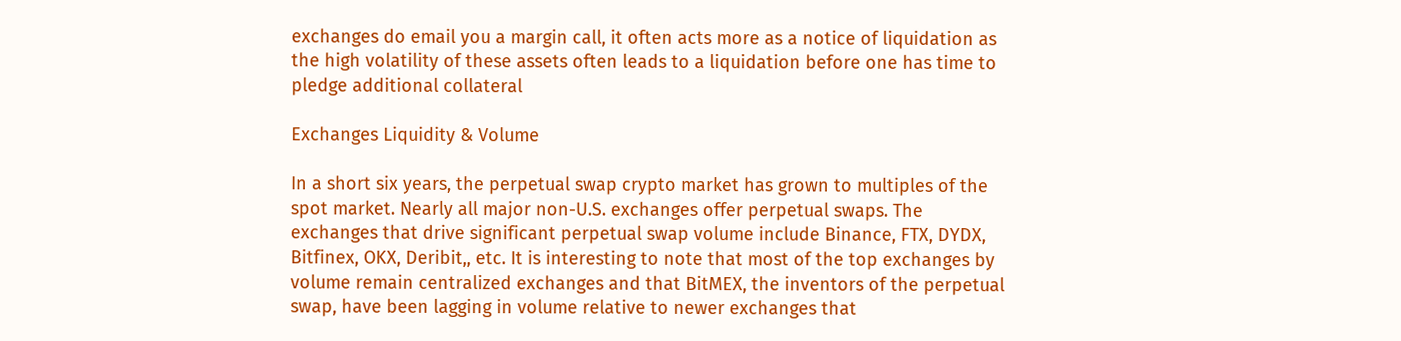exchanges do email you a margin call, it often acts more as a notice of liquidation as the high volatility of these assets often leads to a liquidation before one has time to pledge additional collateral

Exchanges Liquidity & Volume

In a short six years, the perpetual swap crypto market has grown to multiples of the spot market. Nearly all major non-U.S. exchanges offer perpetual swaps. The exchanges that drive significant perpetual swap volume include Binance, FTX, DYDX, Bitfinex, OKX, Deribit,, etc. It is interesting to note that most of the top exchanges by volume remain centralized exchanges and that BitMEX, the inventors of the perpetual swap, have been lagging in volume relative to newer exchanges that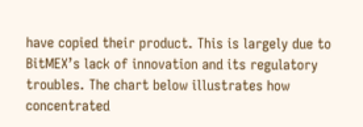have copied their product. This is largely due to BitMEX’s lack of innovation and its regulatory troubles. The chart below illustrates how concentrated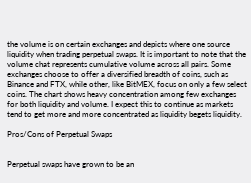the volume is on certain exchanges and depicts where one source liquidity when trading perpetual swaps. It is important to note that the volume chat represents cumulative volume across all pairs. Some exchanges choose to offer a diversified breadth of coins, such as Binance and FTX, while other, like BitMEX, focus on only a few select coins. The chart shows heavy concentration among few exchanges for both liquidity and volume. I expect this to continue as markets tend to get more and more concentrated as liquidity begets liquidity.

Pros/Cons of Perpetual Swaps


Perpetual swaps have grown to be an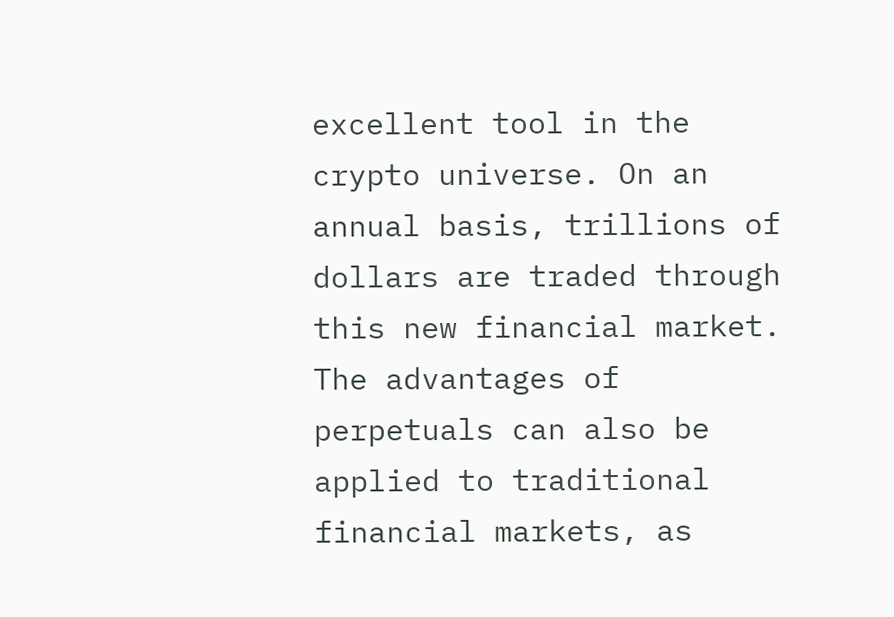excellent tool in the crypto universe. On an annual basis, trillions of dollars are traded through this new financial market. The advantages of perpetuals can also be applied to traditional financial markets, as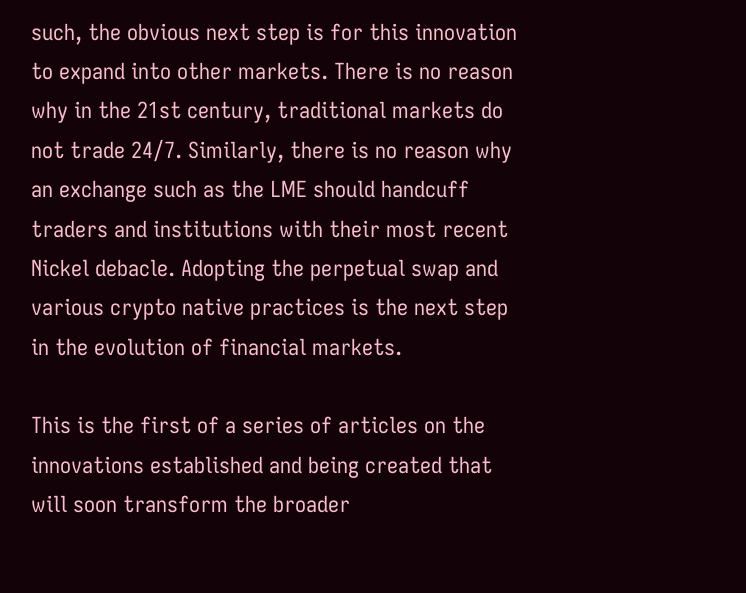such, the obvious next step is for this innovation to expand into other markets. There is no reason why in the 21st century, traditional markets do not trade 24/7. Similarly, there is no reason why an exchange such as the LME should handcuff traders and institutions with their most recent Nickel debacle. Adopting the perpetual swap and various crypto native practices is the next step in the evolution of financial markets.

This is the first of a series of articles on the innovations established and being created that will soon transform the broader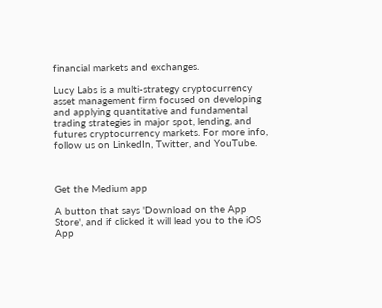financial markets and exchanges.

Lucy Labs is a multi-strategy cryptocurrency asset management firm focused on developing and applying quantitative and fundamental trading strategies in major spot, lending, and futures cryptocurrency markets. For more info, follow us on LinkedIn, Twitter, and YouTube.



Get the Medium app

A button that says 'Download on the App Store', and if clicked it will lead you to the iOS App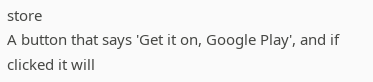store
A button that says 'Get it on, Google Play', and if clicked it will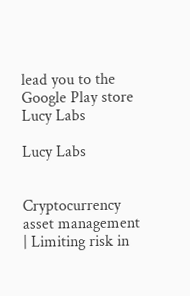lead you to the Google Play store
Lucy Labs

Lucy Labs


Cryptocurrency asset management | Limiting risk in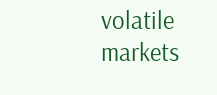volatile markets